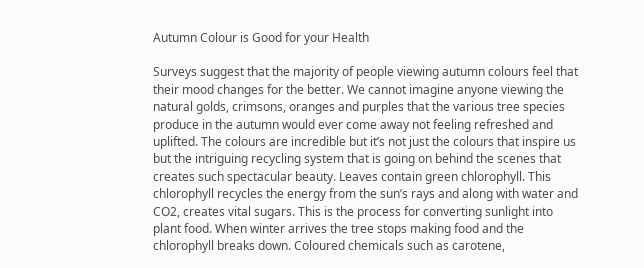Autumn Colour is Good for your Health

Surveys suggest that the majority of people viewing autumn colours feel that their mood changes for the better. We cannot imagine anyone viewing the natural golds, crimsons, oranges and purples that the various tree species produce in the autumn would ever come away not feeling refreshed and uplifted. The colours are incredible but it’s not just the colours that inspire us but the intriguing recycling system that is going on behind the scenes that creates such spectacular beauty. Leaves contain green chlorophyll. This chlorophyll recycles the energy from the sun’s rays and along with water and CO2, creates vital sugars. This is the process for converting sunlight into plant food. When winter arrives the tree stops making food and the chlorophyll breaks down. Coloured chemicals such as carotene,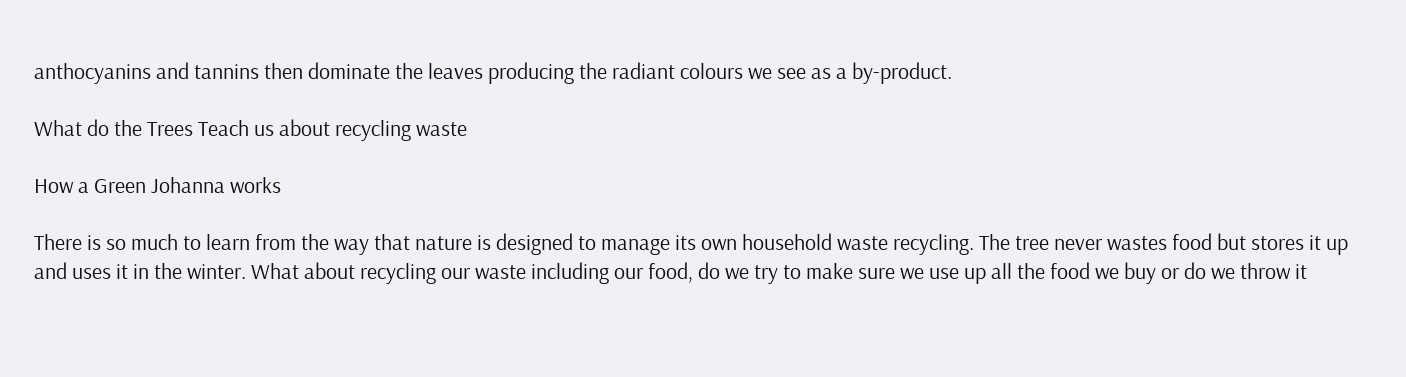anthocyanins and tannins then dominate the leaves producing the radiant colours we see as a by-product.

What do the Trees Teach us about recycling waste

How a Green Johanna works

There is so much to learn from the way that nature is designed to manage its own household waste recycling. The tree never wastes food but stores it up and uses it in the winter. What about recycling our waste including our food, do we try to make sure we use up all the food we buy or do we throw it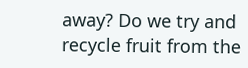away? Do we try and recycle fruit from the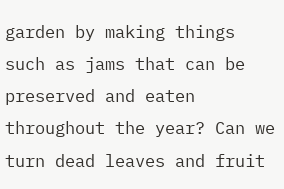garden by making things such as jams that can be preserved and eaten throughout the year? Can we turn dead leaves and fruit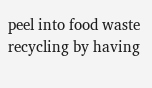peel into food waste recycling by having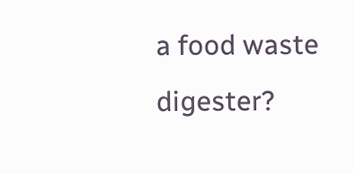a food waste digester?